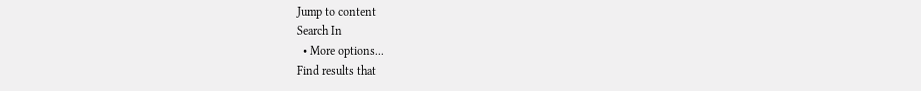Jump to content
Search In
  • More options...
Find results that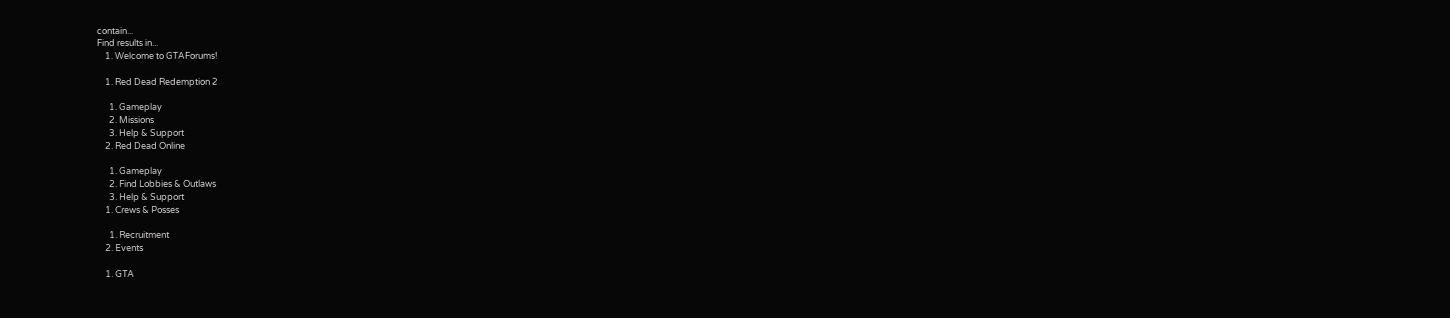contain...
Find results in...
    1. Welcome to GTAForums!

    1. Red Dead Redemption 2

      1. Gameplay
      2. Missions
      3. Help & Support
    2. Red Dead Online

      1. Gameplay
      2. Find Lobbies & Outlaws
      3. Help & Support
    1. Crews & Posses

      1. Recruitment
    2. Events

    1. GTA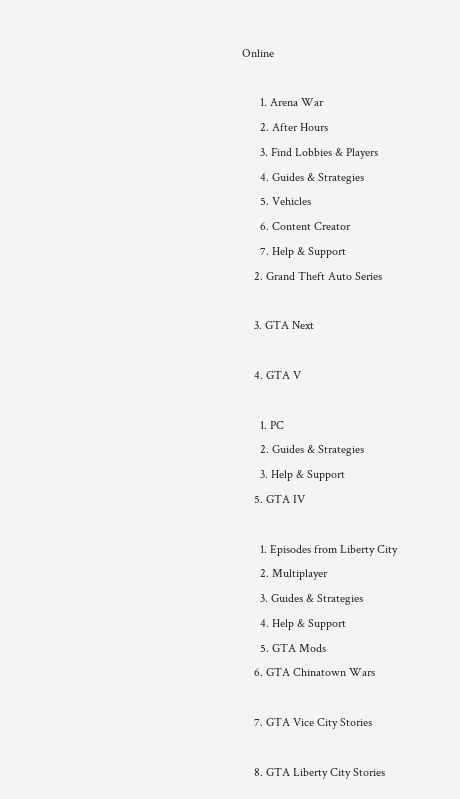Online

      1. Arena War
      2. After Hours
      3. Find Lobbies & Players
      4. Guides & Strategies
      5. Vehicles
      6. Content Creator
      7. Help & Support
    2. Grand Theft Auto Series

    3. GTA Next

    4. GTA V

      1. PC
      2. Guides & Strategies
      3. Help & Support
    5. GTA IV

      1. Episodes from Liberty City
      2. Multiplayer
      3. Guides & Strategies
      4. Help & Support
      5. GTA Mods
    6. GTA Chinatown Wars

    7. GTA Vice City Stories

    8. GTA Liberty City Stories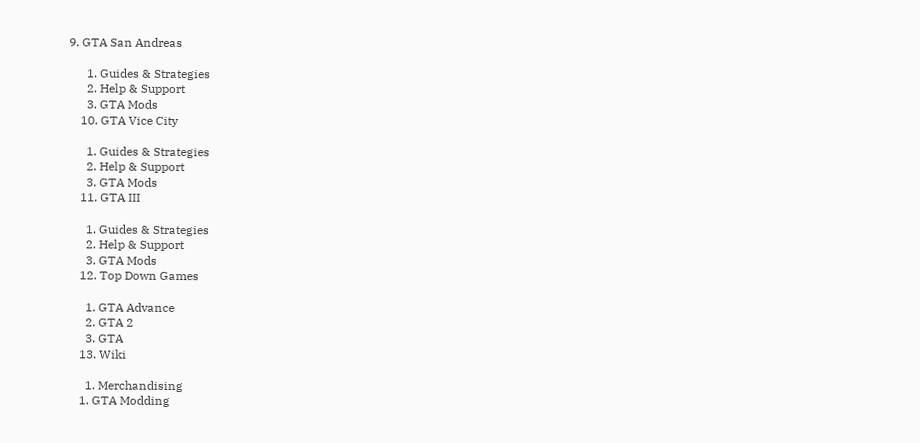9. GTA San Andreas

      1. Guides & Strategies
      2. Help & Support
      3. GTA Mods
    10. GTA Vice City

      1. Guides & Strategies
      2. Help & Support
      3. GTA Mods
    11. GTA III

      1. Guides & Strategies
      2. Help & Support
      3. GTA Mods
    12. Top Down Games

      1. GTA Advance
      2. GTA 2
      3. GTA
    13. Wiki

      1. Merchandising
    1. GTA Modding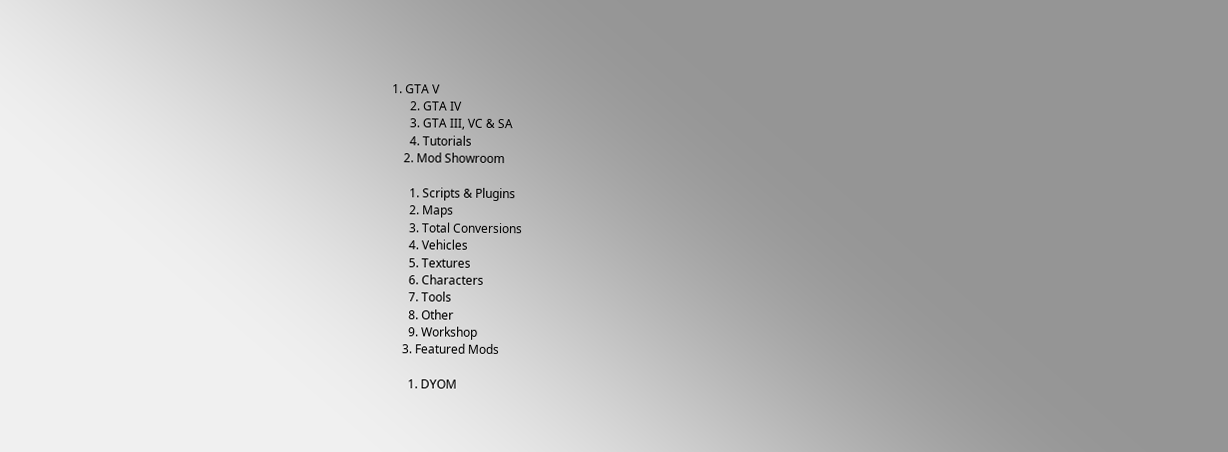1. GTA V
      2. GTA IV
      3. GTA III, VC & SA
      4. Tutorials
    2. Mod Showroom

      1. Scripts & Plugins
      2. Maps
      3. Total Conversions
      4. Vehicles
      5. Textures
      6. Characters
      7. Tools
      8. Other
      9. Workshop
    3. Featured Mods

      1. DYOM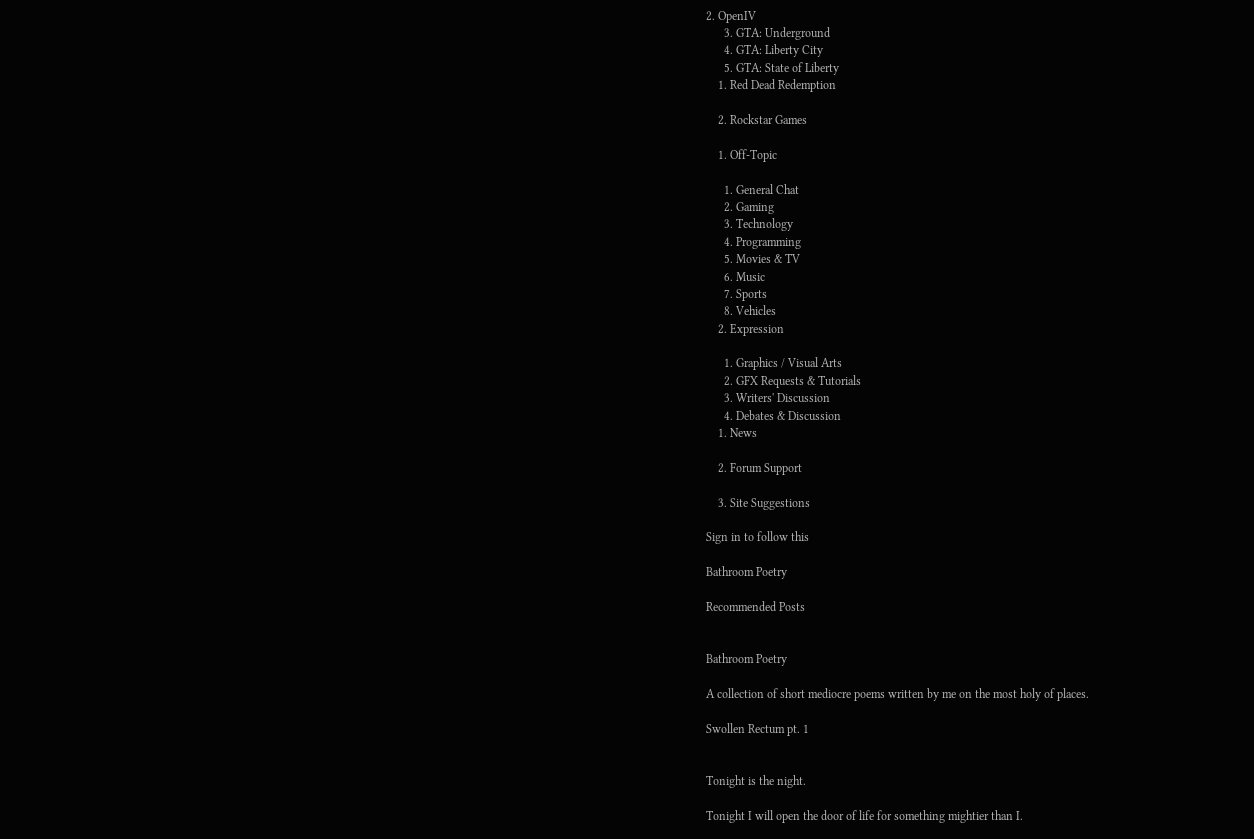2. OpenIV
      3. GTA: Underground
      4. GTA: Liberty City
      5. GTA: State of Liberty
    1. Red Dead Redemption

    2. Rockstar Games

    1. Off-Topic

      1. General Chat
      2. Gaming
      3. Technology
      4. Programming
      5. Movies & TV
      6. Music
      7. Sports
      8. Vehicles
    2. Expression

      1. Graphics / Visual Arts
      2. GFX Requests & Tutorials
      3. Writers' Discussion
      4. Debates & Discussion
    1. News

    2. Forum Support

    3. Site Suggestions

Sign in to follow this

Bathroom Poetry

Recommended Posts


Bathroom Poetry

A collection of short mediocre poems written by me on the most holy of places.

Swollen Rectum pt. 1


Tonight is the night.

Tonight I will open the door of life for something mightier than I.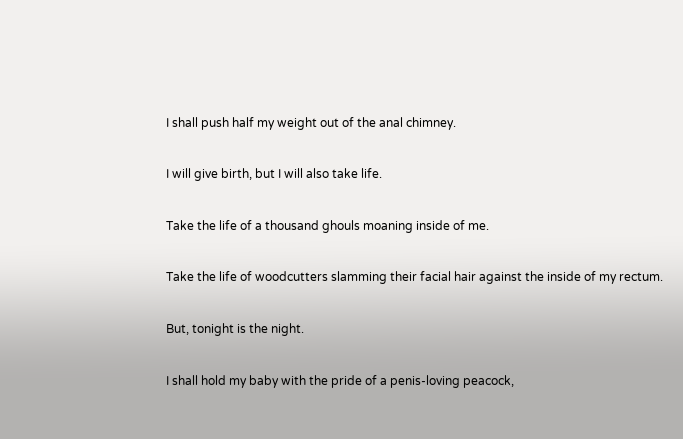I shall push half my weight out of the anal chimney.

I will give birth, but I will also take life.

Take the life of a thousand ghouls moaning inside of me.

Take the life of woodcutters slamming their facial hair against the inside of my rectum.

But, tonight is the night.

I shall hold my baby with the pride of a penis-loving peacock,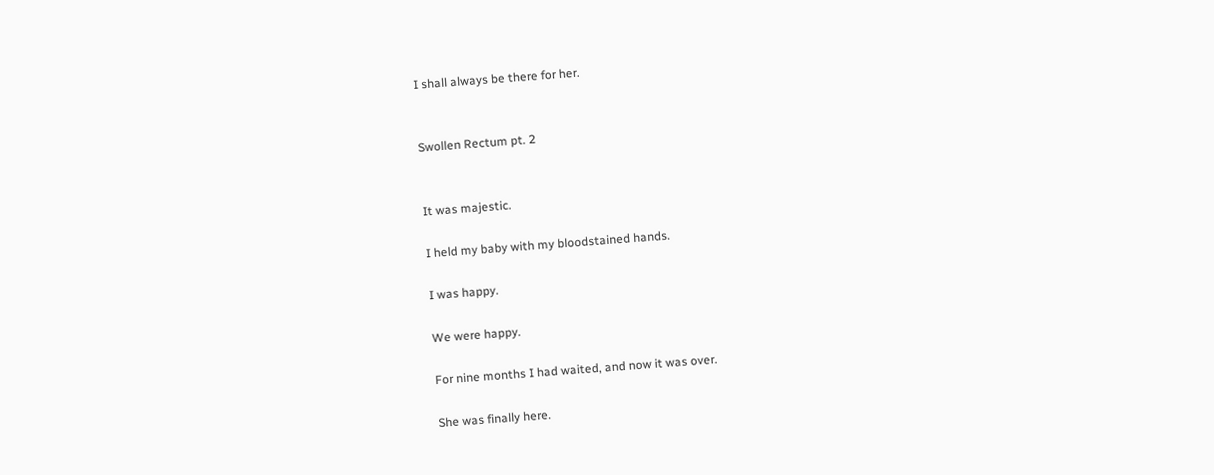I shall always be there for her.


Swollen Rectum pt. 2


It was majestic.

I held my baby with my bloodstained hands.

I was happy.

We were happy.

For nine months I had waited, and now it was over.

She was finally here.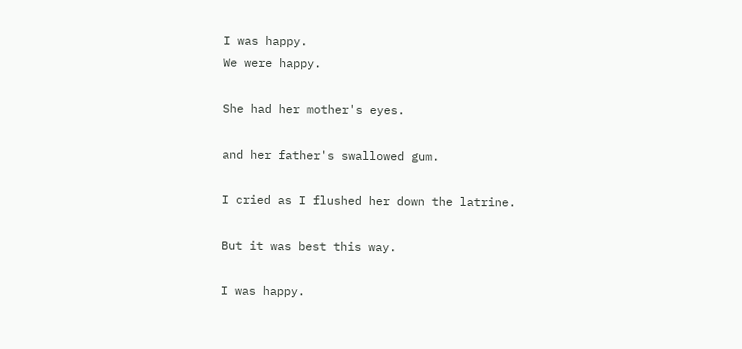I was happy.
We were happy.

She had her mother's eyes.

and her father's swallowed gum.

I cried as I flushed her down the latrine.

But it was best this way.

I was happy.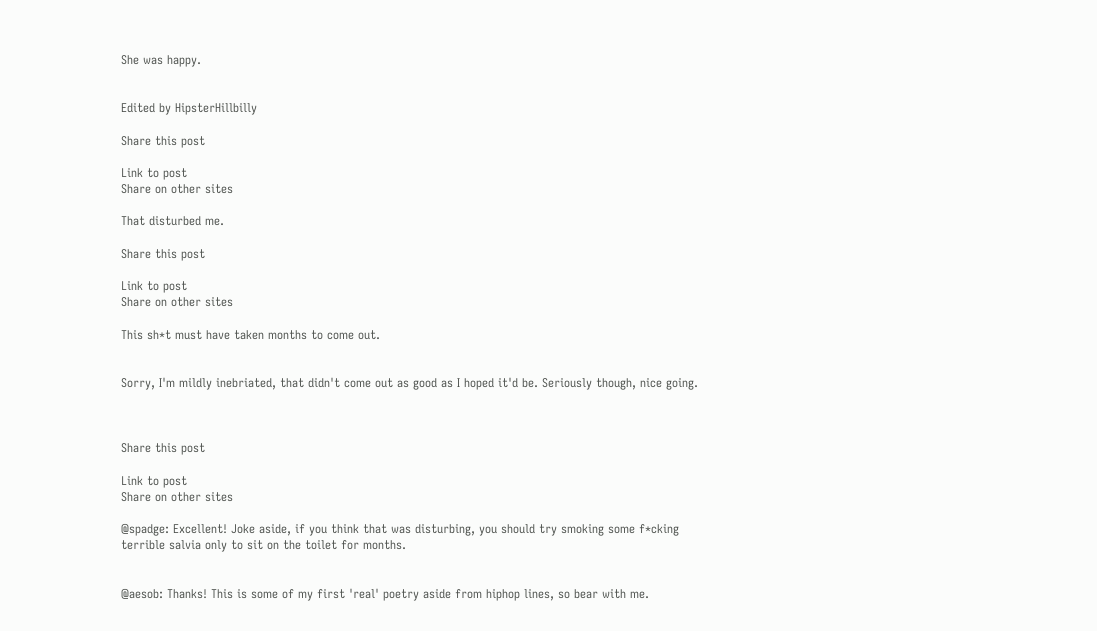She was happy.


Edited by HipsterHillbilly

Share this post

Link to post
Share on other sites

That disturbed me.

Share this post

Link to post
Share on other sites

This sh*t must have taken months to come out.


Sorry, I'm mildly inebriated, that didn't come out as good as I hoped it'd be. Seriously though, nice going.



Share this post

Link to post
Share on other sites

@spadge: Excellent! Joke aside, if you think that was disturbing, you should try smoking some f*cking terrible salvia only to sit on the toilet for months.


@aesob: Thanks! This is some of my first 'real' poetry aside from hiphop lines, so bear with me.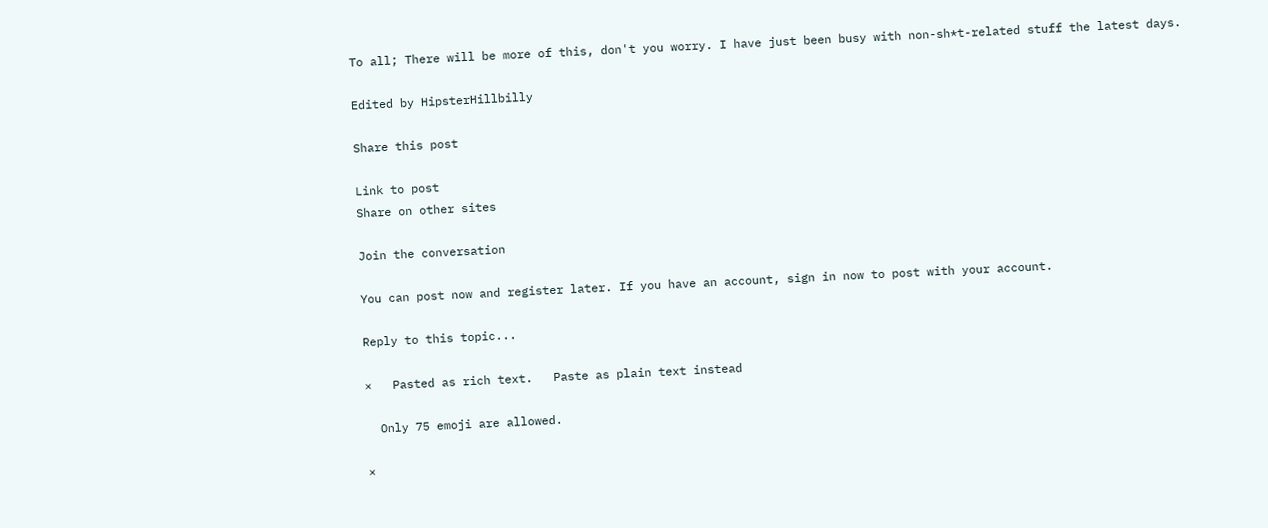To all; There will be more of this, don't you worry. I have just been busy with non-sh*t-related stuff the latest days.

Edited by HipsterHillbilly

Share this post

Link to post
Share on other sites

Join the conversation

You can post now and register later. If you have an account, sign in now to post with your account.

Reply to this topic...

×   Pasted as rich text.   Paste as plain text instead

  Only 75 emoji are allowed.

×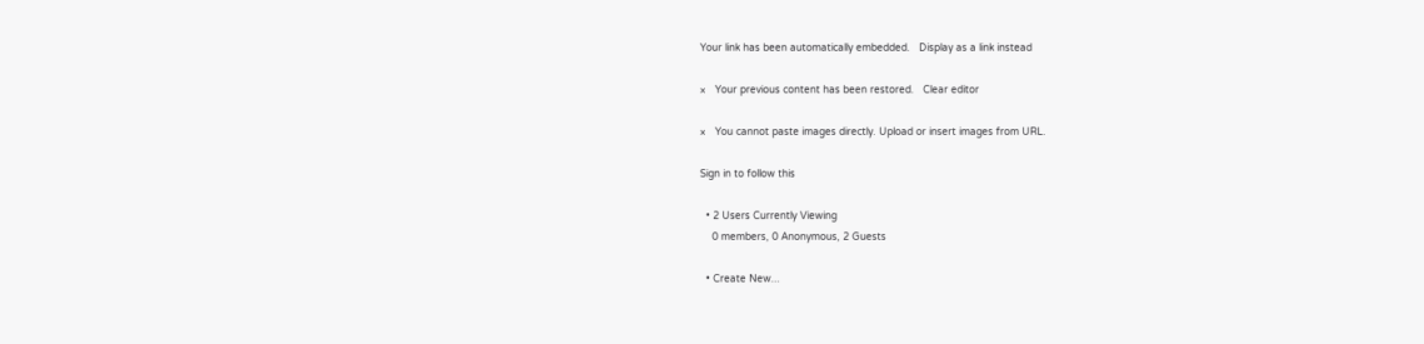Your link has been automatically embedded.   Display as a link instead

×   Your previous content has been restored.   Clear editor

×   You cannot paste images directly. Upload or insert images from URL.

Sign in to follow this

  • 2 Users Currently Viewing
    0 members, 0 Anonymous, 2 Guests

  • Create New...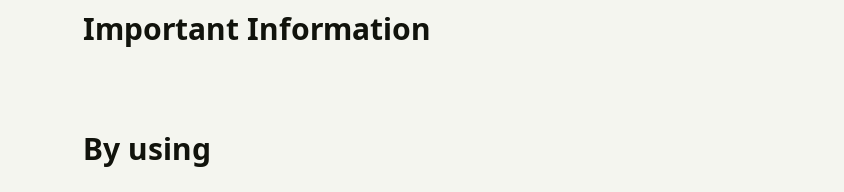Important Information

By using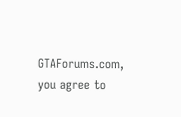GTAForums.com, you agree to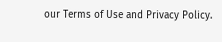our Terms of Use and Privacy Policy.